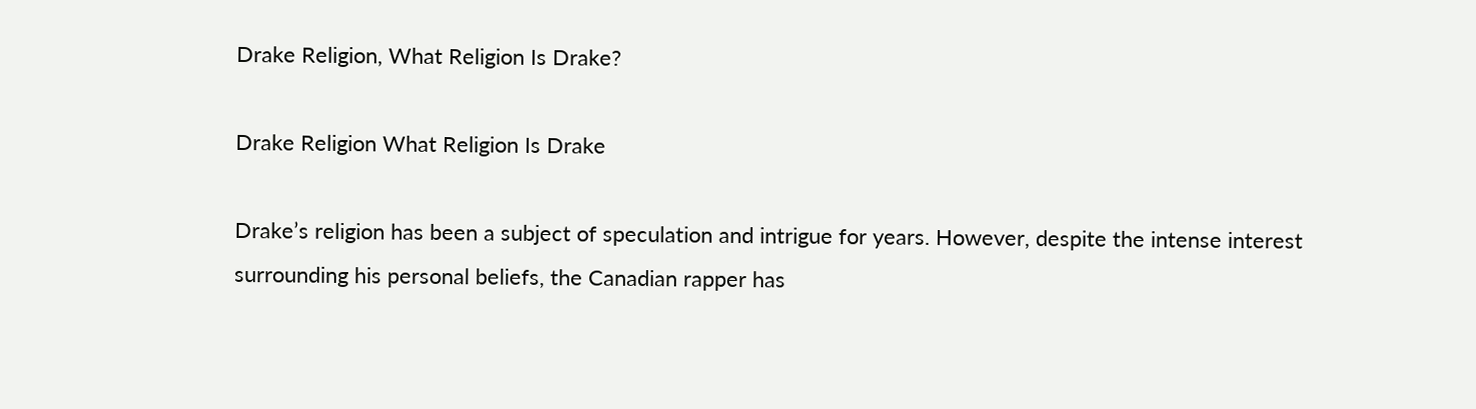Drake Religion, What Religion Is Drake?

Drake Religion What Religion Is Drake

Drake’s religion has been a subject of speculation and intrigue for years. However, despite the intense interest surrounding his personal beliefs, the Canadian rapper has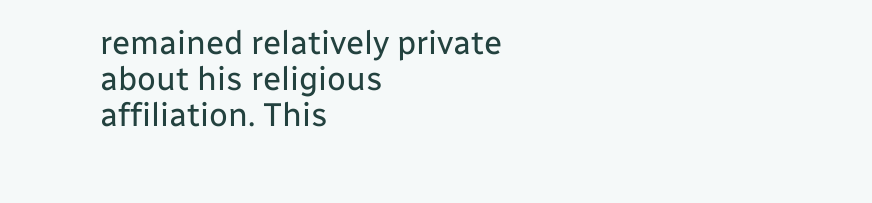remained relatively private about his religious affiliation. This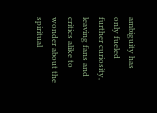ambiguity has only fueled further curiosity, leaving fans and critics alike to wonder about the spiritual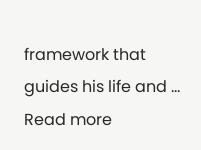framework that guides his life and … Read more